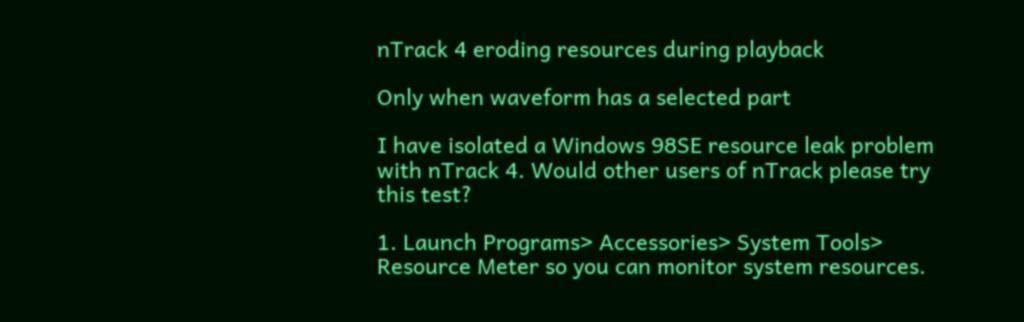nTrack 4 eroding resources during playback

Only when waveform has a selected part

I have isolated a Windows 98SE resource leak problem with nTrack 4. Would other users of nTrack please try this test?

1. Launch Programs> Accessories> System Tools> Resource Meter so you can monitor system resources.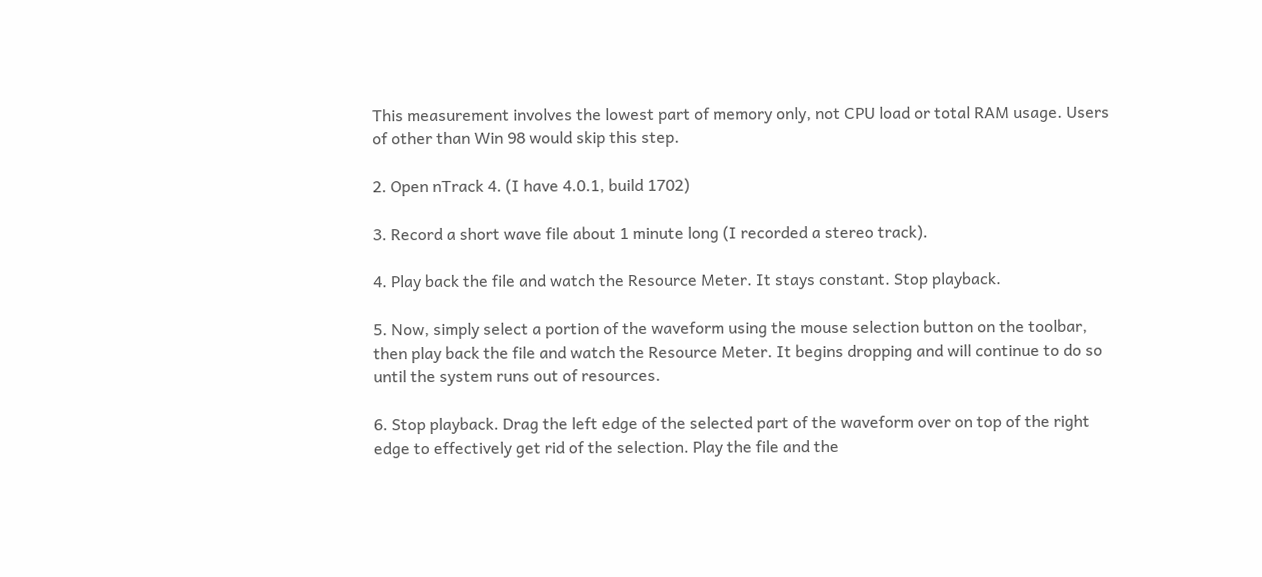This measurement involves the lowest part of memory only, not CPU load or total RAM usage. Users of other than Win 98 would skip this step.

2. Open nTrack 4. (I have 4.0.1, build 1702)

3. Record a short wave file about 1 minute long (I recorded a stereo track).

4. Play back the file and watch the Resource Meter. It stays constant. Stop playback.

5. Now, simply select a portion of the waveform using the mouse selection button on the toolbar, then play back the file and watch the Resource Meter. It begins dropping and will continue to do so until the system runs out of resources.

6. Stop playback. Drag the left edge of the selected part of the waveform over on top of the right edge to effectively get rid of the selection. Play the file and the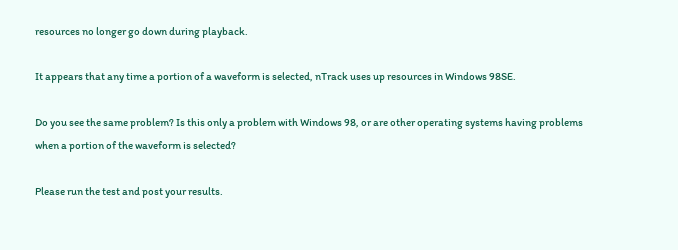resources no longer go down during playback.

It appears that any time a portion of a waveform is selected, nTrack uses up resources in Windows 98SE.

Do you see the same problem? Is this only a problem with Windows 98, or are other operating systems having problems when a portion of the waveform is selected?

Please run the test and post your results.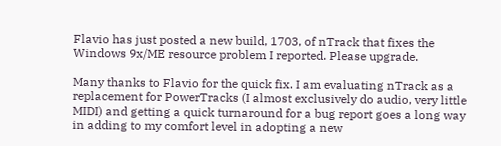Flavio has just posted a new build, 1703, of nTrack that fixes the Windows 9x/ME resource problem I reported. Please upgrade.

Many thanks to Flavio for the quick fix. I am evaluating nTrack as a replacement for PowerTracks (I almost exclusively do audio, very little MIDI) and getting a quick turnaround for a bug report goes a long way in adding to my comfort level in adopting a new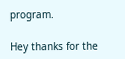program.

Hey thanks for the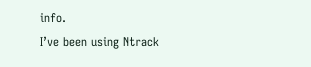info.
I’ve been using Ntrack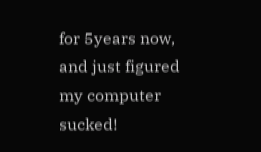for 5years now, and just figured my computer sucked!